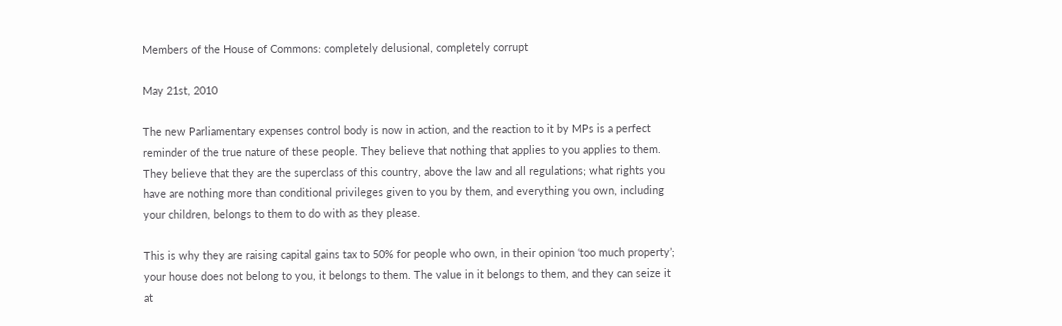Members of the House of Commons: completely delusional, completely corrupt

May 21st, 2010

The new Parliamentary expenses control body is now in action, and the reaction to it by MPs is a perfect reminder of the true nature of these people. They believe that nothing that applies to you applies to them. They believe that they are the superclass of this country, above the law and all regulations; what rights you have are nothing more than conditional privileges given to you by them, and everything you own, including your children, belongs to them to do with as they please.

This is why they are raising capital gains tax to 50% for people who own, in their opinion ‘too much property’; your house does not belong to you, it belongs to them. The value in it belongs to them, and they can seize it at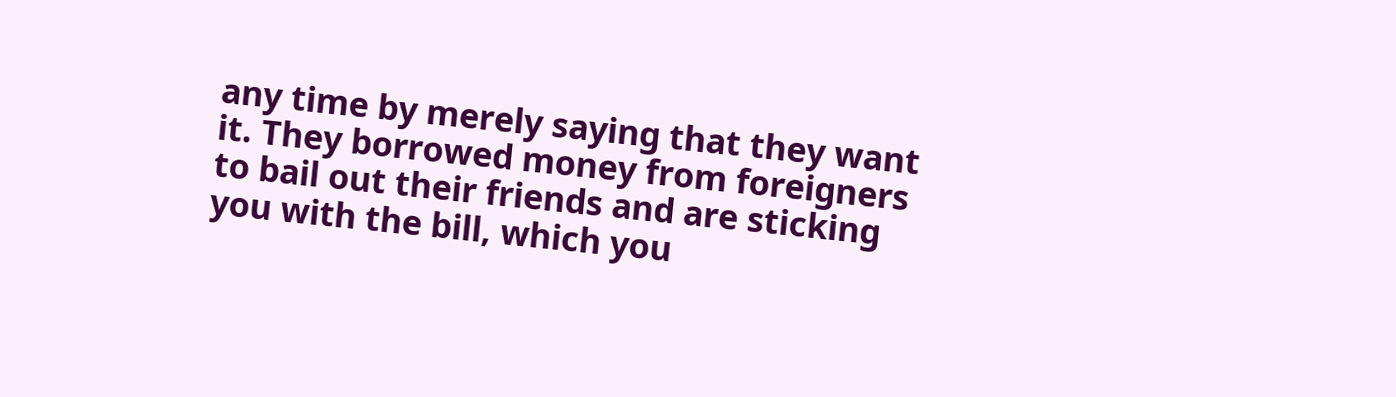any time by merely saying that they want it. They borrowed money from foreigners to bail out their friends and are sticking you with the bill, which you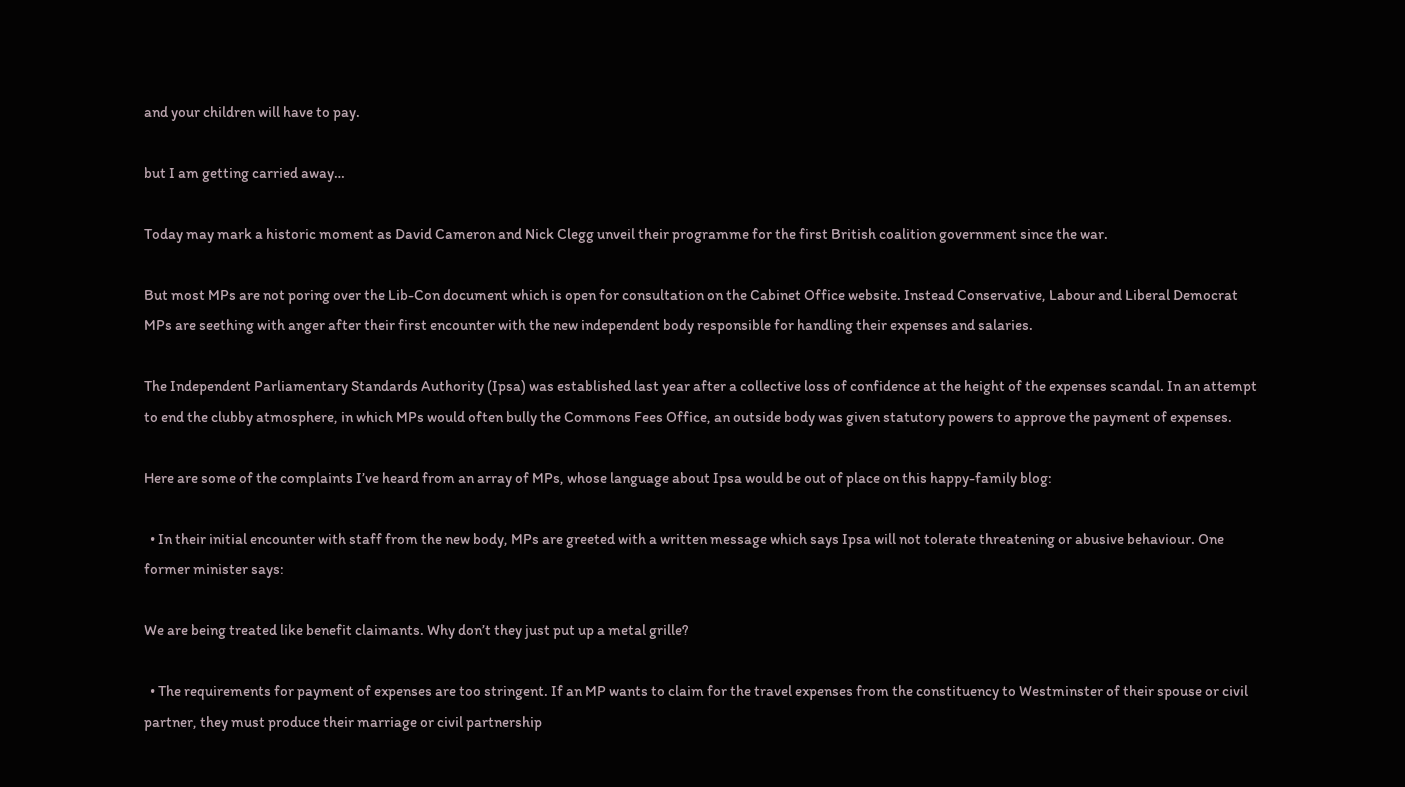and your children will have to pay.

but I am getting carried away…

Today may mark a historic moment as David Cameron and Nick Clegg unveil their programme for the first British coalition government since the war.

But most MPs are not poring over the Lib-Con document which is open for consultation on the Cabinet Office website. Instead Conservative, Labour and Liberal Democrat MPs are seething with anger after their first encounter with the new independent body responsible for handling their expenses and salaries.

The Independent Parliamentary Standards Authority (Ipsa) was established last year after a collective loss of confidence at the height of the expenses scandal. In an attempt to end the clubby atmosphere, in which MPs would often bully the Commons Fees Office, an outside body was given statutory powers to approve the payment of expenses.

Here are some of the complaints I’ve heard from an array of MPs, whose language about Ipsa would be out of place on this happy-family blog:

  • In their initial encounter with staff from the new body, MPs are greeted with a written message which says Ipsa will not tolerate threatening or abusive behaviour. One former minister says:

We are being treated like benefit claimants. Why don’t they just put up a metal grille?

  • The requirements for payment of expenses are too stringent. If an MP wants to claim for the travel expenses from the constituency to Westminster of their spouse or civil partner, they must produce their marriage or civil partnership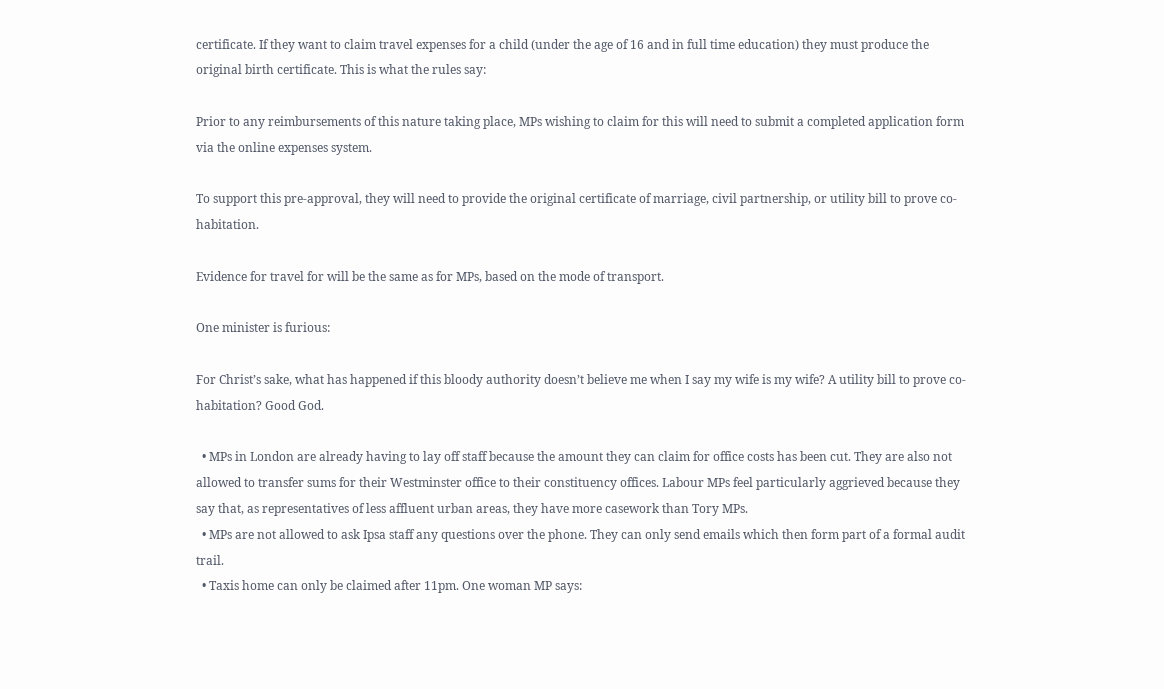certificate. If they want to claim travel expenses for a child (under the age of 16 and in full time education) they must produce the original birth certificate. This is what the rules say:

Prior to any reimbursements of this nature taking place, MPs wishing to claim for this will need to submit a completed application form via the online expenses system.

To support this pre-approval, they will need to provide the original certificate of marriage, civil partnership, or utility bill to prove co-habitation.

Evidence for travel for will be the same as for MPs, based on the mode of transport.

One minister is furious:

For Christ’s sake, what has happened if this bloody authority doesn’t believe me when I say my wife is my wife? A utility bill to prove co-habitation? Good God.

  • MPs in London are already having to lay off staff because the amount they can claim for office costs has been cut. They are also not allowed to transfer sums for their Westminster office to their constituency offices. Labour MPs feel particularly aggrieved because they say that, as representatives of less affluent urban areas, they have more casework than Tory MPs.
  • MPs are not allowed to ask Ipsa staff any questions over the phone. They can only send emails which then form part of a formal audit trail.
  • Taxis home can only be claimed after 11pm. One woman MP says: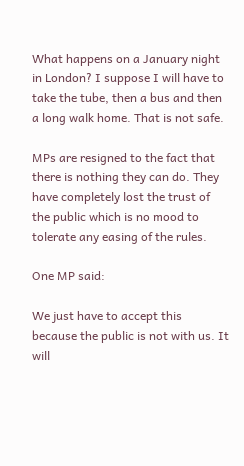What happens on a January night in London? I suppose I will have to take the tube, then a bus and then a long walk home. That is not safe.

MPs are resigned to the fact that there is nothing they can do. They have completely lost the trust of the public which is no mood to tolerate any easing of the rules.

One MP said:

We just have to accept this because the public is not with us. It will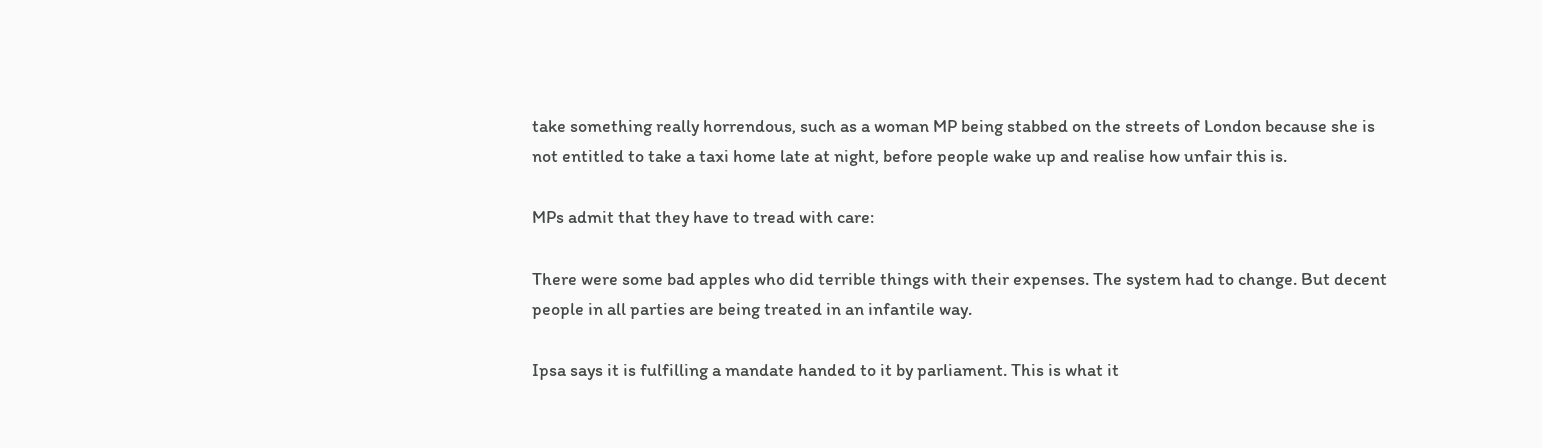take something really horrendous, such as a woman MP being stabbed on the streets of London because she is not entitled to take a taxi home late at night, before people wake up and realise how unfair this is.

MPs admit that they have to tread with care:

There were some bad apples who did terrible things with their expenses. The system had to change. But decent people in all parties are being treated in an infantile way.

Ipsa says it is fulfilling a mandate handed to it by parliament. This is what it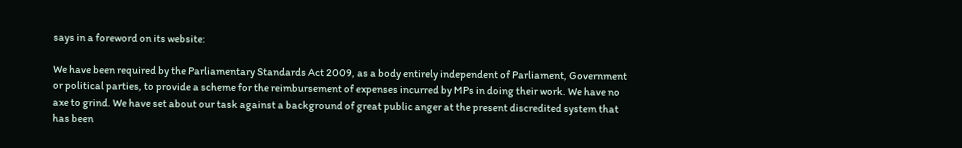says in a foreword on its website:

We have been required by the Parliamentary Standards Act 2009, as a body entirely independent of Parliament, Government or political parties, to provide a scheme for the reimbursement of expenses incurred by MPs in doing their work. We have no axe to grind. We have set about our task against a background of great public anger at the present discredited system that has been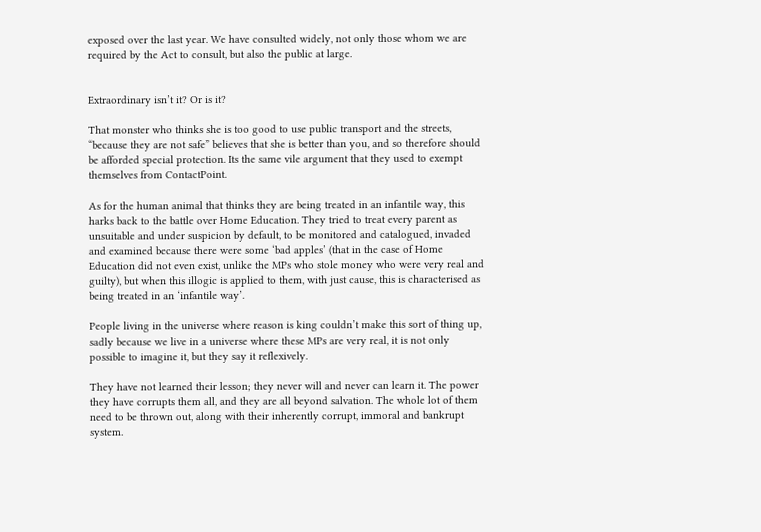exposed over the last year. We have consulted widely, not only those whom we are required by the Act to consult, but also the public at large.


Extraordinary isn’t it? Or is it?

That monster who thinks she is too good to use public transport and the streets, “because they are not safe” believes that she is better than you, and so therefore should be afforded special protection. Its the same vile argument that they used to exempt themselves from ContactPoint.

As for the human animal that thinks they are being treated in an infantile way, this harks back to the battle over Home Education. They tried to treat every parent as unsuitable and under suspicion by default, to be monitored and catalogued, invaded and examined because there were some ‘bad apples’ (that in the case of Home Education did not even exist, unlike the MPs who stole money who were very real and guilty), but when this illogic is applied to them, with just cause, this is characterised as being treated in an ‘infantile way’.

People living in the universe where reason is king couldn’t make this sort of thing up, sadly because we live in a universe where these MPs are very real, it is not only possible to imagine it, but they say it reflexively.

They have not learned their lesson; they never will and never can learn it. The power they have corrupts them all, and they are all beyond salvation. The whole lot of them need to be thrown out, along with their inherently corrupt, immoral and bankrupt system.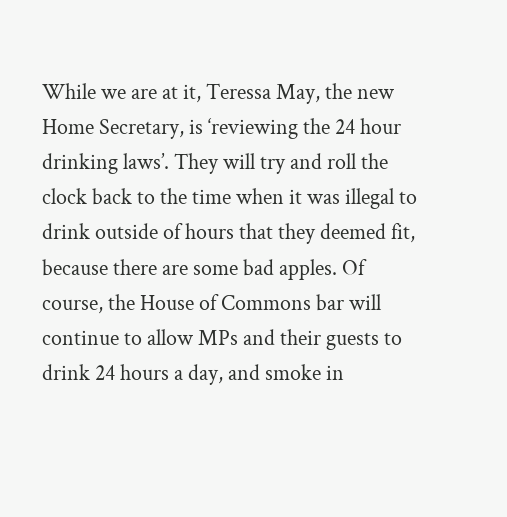While we are at it, Teressa May, the new Home Secretary, is ‘reviewing the 24 hour drinking laws’. They will try and roll the clock back to the time when it was illegal to drink outside of hours that they deemed fit, because there are some bad apples. Of course, the House of Commons bar will continue to allow MPs and their guests to drink 24 hours a day, and smoke in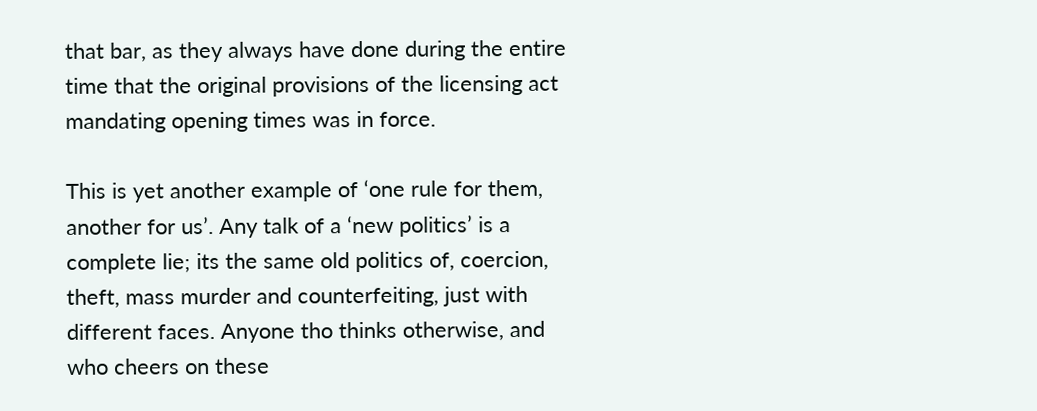that bar, as they always have done during the entire time that the original provisions of the licensing act mandating opening times was in force.

This is yet another example of ‘one rule for them, another for us’. Any talk of a ‘new politics’ is a complete lie; its the same old politics of, coercion, theft, mass murder and counterfeiting, just with different faces. Anyone tho thinks otherwise, and who cheers on these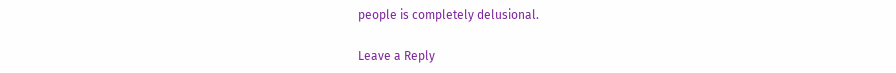people is completely delusional.

Leave a Reply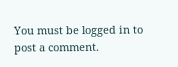You must be logged in to post a comment.